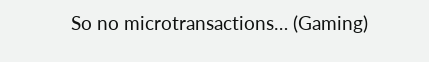So no microtransactions… (Gaming)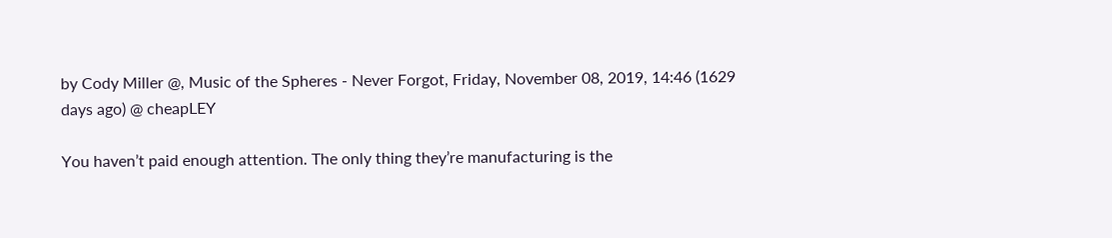by Cody Miller @, Music of the Spheres - Never Forgot, Friday, November 08, 2019, 14:46 (1629 days ago) @ cheapLEY

You haven’t paid enough attention. The only thing they’re manufacturing is the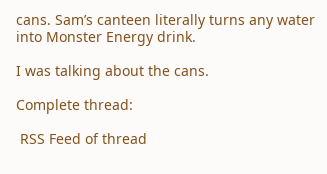cans. Sam’s canteen literally turns any water into Monster Energy drink.

I was talking about the cans.

Complete thread:

 RSS Feed of thread